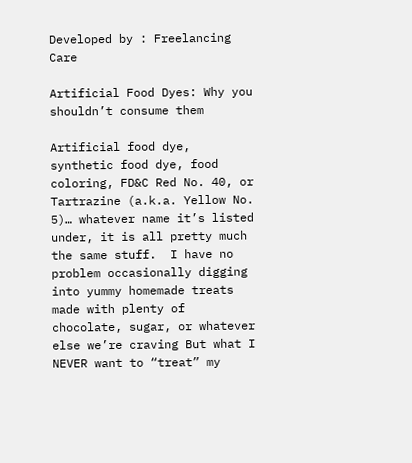Developed by : Freelancing Care

Artificial Food Dyes: Why you shouldn’t consume them

Artificial food dye, synthetic food dye, food coloring, FD&C Red No. 40, or Tartrazine (a.k.a. Yellow No. 5)… whatever name it’s listed under, it is all pretty much the same stuff.  I have no problem occasionally digging into yummy homemade treats made with plenty of chocolate, sugar, or whatever else we’re craving But what I NEVER want to “treat” my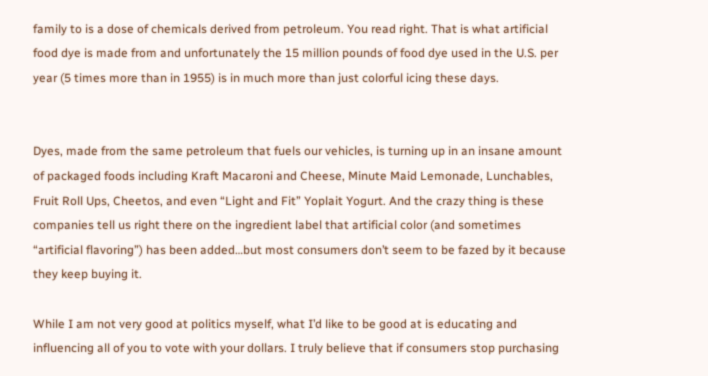family to is a dose of chemicals derived from petroleum. You read right. That is what artificial food dye is made from and unfortunately the 15 million pounds of food dye used in the U.S. per year (5 times more than in 1955) is in much more than just colorful icing these days.


Dyes, made from the same petroleum that fuels our vehicles, is turning up in an insane amount of packaged foods including Kraft Macaroni and Cheese, Minute Maid Lemonade, Lunchables, Fruit Roll Ups, Cheetos, and even “Light and Fit” Yoplait Yogurt. And the crazy thing is these companies tell us right there on the ingredient label that artificial color (and sometimes “artificial flavoring”) has been added…but most consumers don’t seem to be fazed by it because they keep buying it.

While I am not very good at politics myself, what I’d like to be good at is educating and influencing all of you to vote with your dollars. I truly believe that if consumers stop purchasing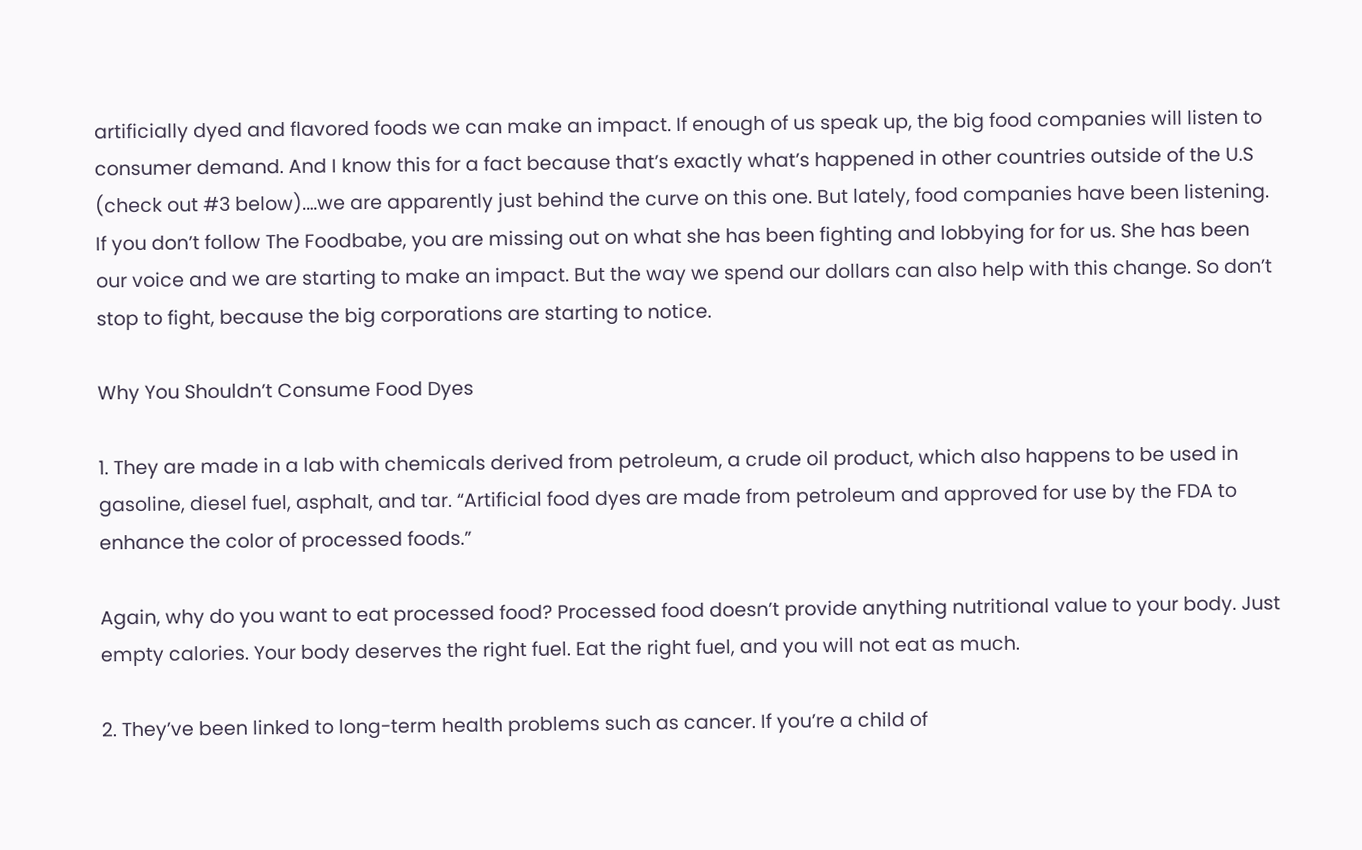artificially dyed and flavored foods we can make an impact. If enough of us speak up, the big food companies will listen to consumer demand. And I know this for a fact because that’s exactly what’s happened in other countries outside of the U.S (check out #3 below).…we are apparently just behind the curve on this one. But lately, food companies have been listening. If you don’t follow The Foodbabe, you are missing out on what she has been fighting and lobbying for for us. She has been our voice and we are starting to make an impact. But the way we spend our dollars can also help with this change. So don’t stop to fight, because the big corporations are starting to notice.

Why You Shouldn’t Consume Food Dyes

1. They are made in a lab with chemicals derived from petroleum, a crude oil product, which also happens to be used in gasoline, diesel fuel, asphalt, and tar. “Artificial food dyes are made from petroleum and approved for use by the FDA to enhance the color of processed foods.”

Again, why do you want to eat processed food? Processed food doesn’t provide anything nutritional value to your body. Just empty calories. Your body deserves the right fuel. Eat the right fuel, and you will not eat as much.

2. They’ve been linked to long-term health problems such as cancer. If you’re a child of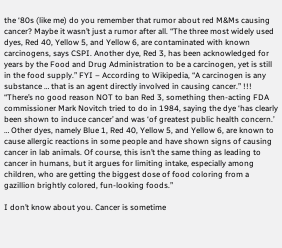the ‘80s (like me) do you remember that rumor about red M&Ms causing cancer? Maybe it wasn’t just a rumor after all. “The three most widely used dyes, Red 40, Yellow 5, and Yellow 6, are contaminated with known carcinogens, says CSPI. Another dye, Red 3, has been acknowledged for years by the Food and Drug Administration to be a carcinogen, yet is still in the food supply.” FYI – According to Wikipedia, “A carcinogen is any substance … that is an agent directly involved in causing cancer.” !!! “There’s no good reason NOT to ban Red 3, something then-acting FDA commissioner Mark Novitch tried to do in 1984, saying the dye ‘has clearly been shown to induce cancer’ and was ‘of greatest public health concern.’ … Other dyes, namely Blue 1, Red 40, Yellow 5, and Yellow 6, are known to cause allergic reactions in some people and have shown signs of causing cancer in lab animals. Of course, this isn’t the same thing as leading to cancer in humans, but it argues for limiting intake, especially among children, who are getting the biggest dose of food coloring from a gazillion brightly colored, fun-looking foods.”

I don’t know about you. Cancer is sometime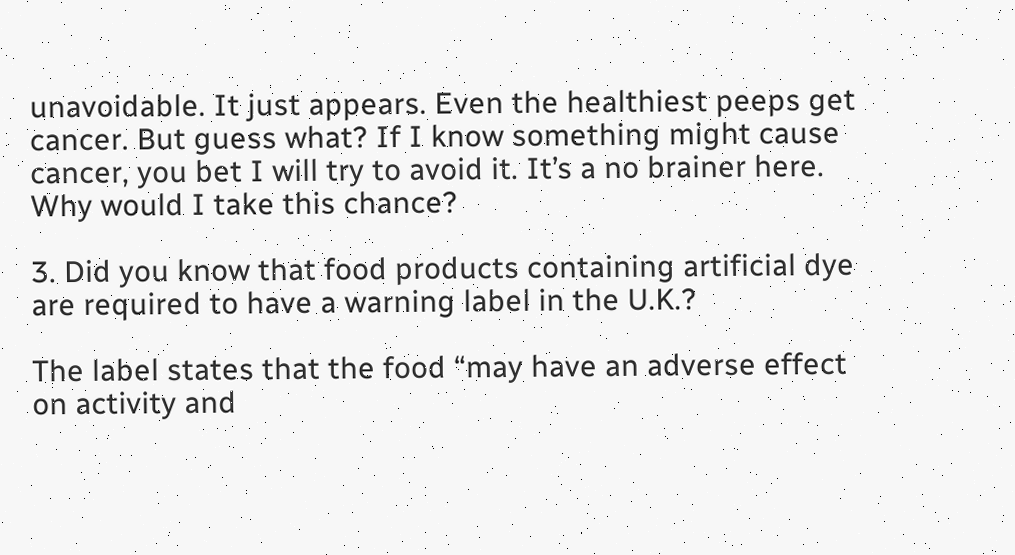unavoidable. It just appears. Even the healthiest peeps get cancer. But guess what? If I know something might cause cancer, you bet I will try to avoid it. It’s a no brainer here. Why would I take this chance?

3. Did you know that food products containing artificial dye are required to have a warning label in the U.K.?

The label states that the food “may have an adverse effect on activity and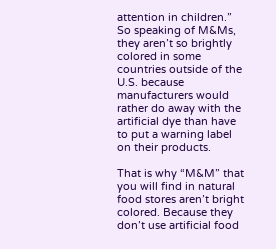attention in children.” So speaking of M&Ms, they aren’t so brightly colored in some countries outside of the U.S. because manufacturers would rather do away with the artificial dye than have to put a warning label on their products.

That is why “M&M” that you will find in natural food stores aren’t bright colored. Because they don’t use artificial food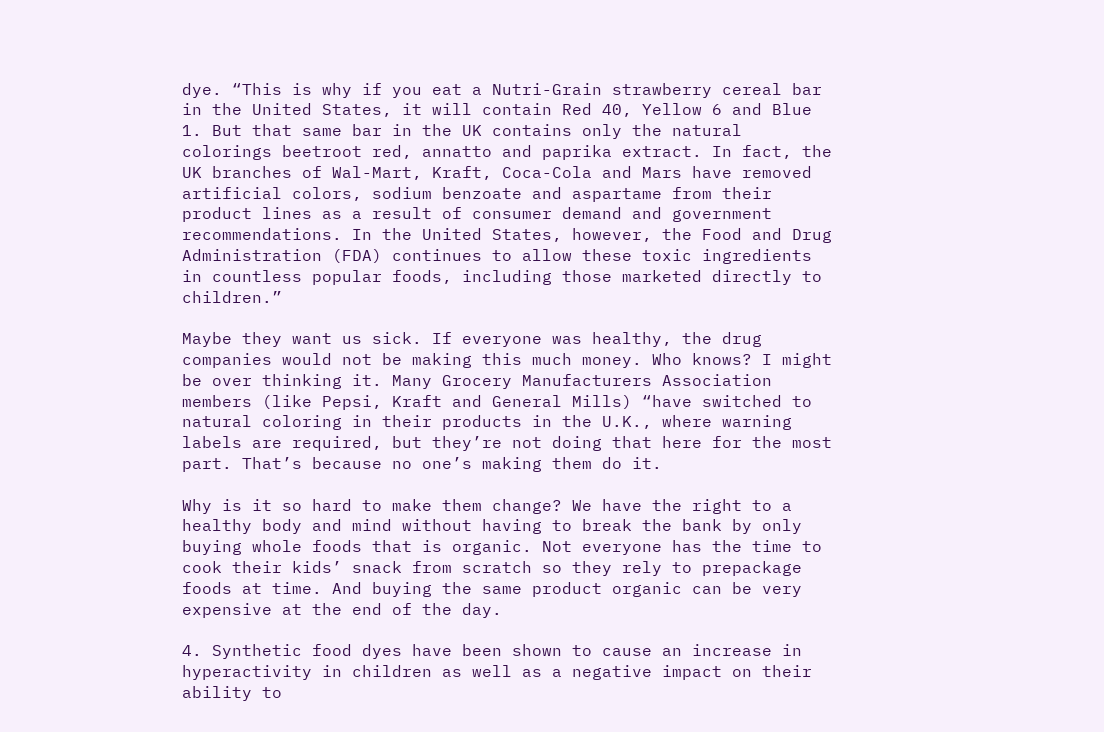dye. “This is why if you eat a Nutri-Grain strawberry cereal bar in the United States, it will contain Red 40, Yellow 6 and Blue 1. But that same bar in the UK contains only the natural colorings beetroot red, annatto and paprika extract. In fact, the UK branches of Wal-Mart, Kraft, Coca-Cola and Mars have removed artificial colors, sodium benzoate and aspartame from their product lines as a result of consumer demand and government recommendations. In the United States, however, the Food and Drug Administration (FDA) continues to allow these toxic ingredients in countless popular foods, including those marketed directly to children.”

Maybe they want us sick. If everyone was healthy, the drug companies would not be making this much money. Who knows? I might be over thinking it. Many Grocery Manufacturers Association members (like Pepsi, Kraft and General Mills) “have switched to natural coloring in their products in the U.K., where warning labels are required, but they’re not doing that here for the most part. That’s because no one’s making them do it.

Why is it so hard to make them change? We have the right to a healthy body and mind without having to break the bank by only buying whole foods that is organic. Not everyone has the time to cook their kids’ snack from scratch so they rely to prepackage foods at time. And buying the same product organic can be very expensive at the end of the day.

4. Synthetic food dyes have been shown to cause an increase in hyperactivity in children as well as a negative impact on their ability to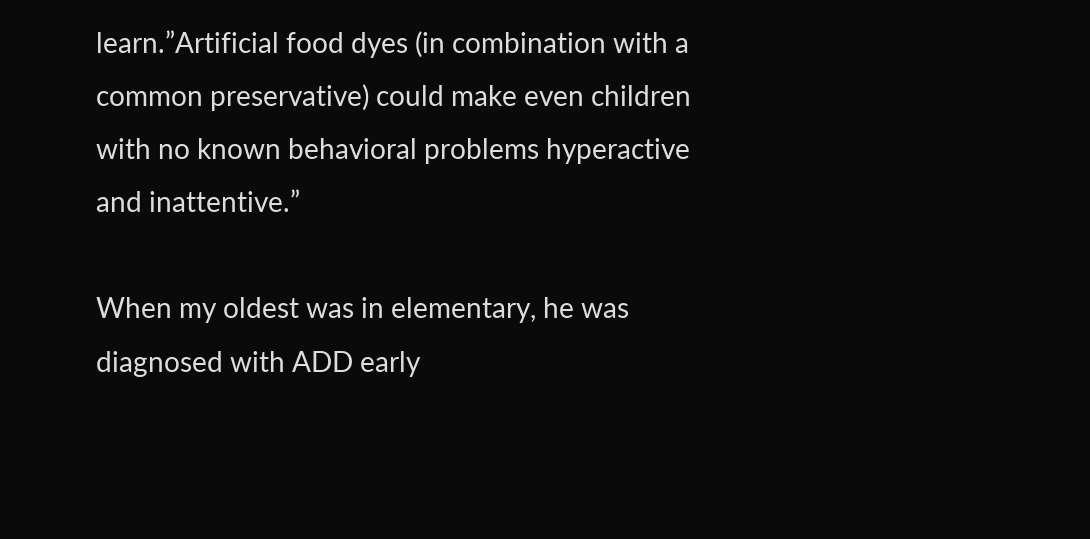learn.”Artificial food dyes (in combination with a common preservative) could make even children with no known behavioral problems hyperactive and inattentive.”

When my oldest was in elementary, he was diagnosed with ADD early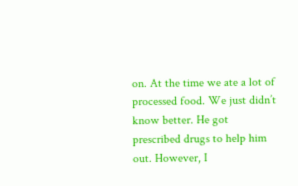on. At the time we ate a lot of processed food. We just didn’t know better. He got prescribed drugs to help him out. However, I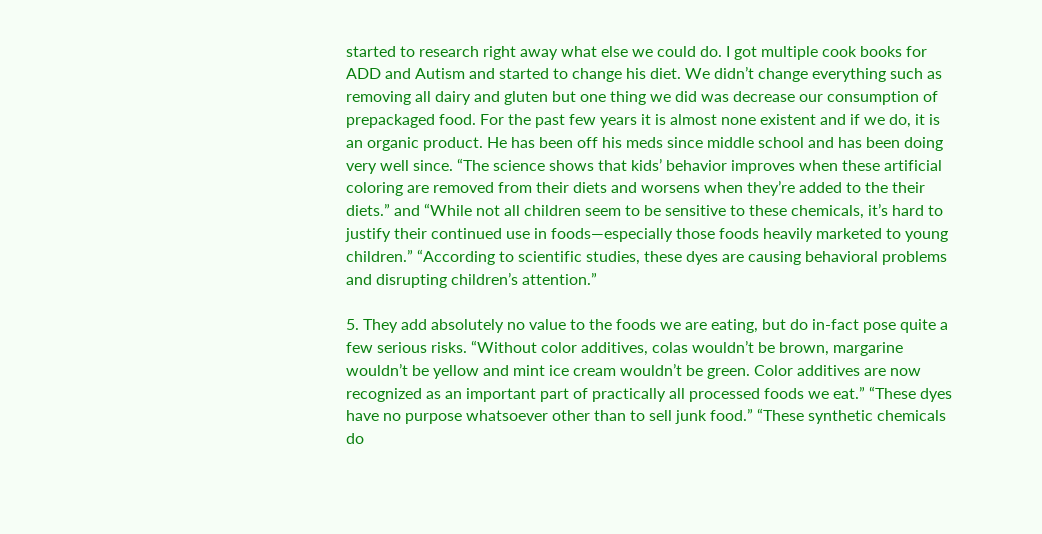started to research right away what else we could do. I got multiple cook books for ADD and Autism and started to change his diet. We didn’t change everything such as removing all dairy and gluten but one thing we did was decrease our consumption of prepackaged food. For the past few years it is almost none existent and if we do, it is an organic product. He has been off his meds since middle school and has been doing very well since. “The science shows that kids’ behavior improves when these artificial coloring are removed from their diets and worsens when they’re added to the their diets.” and “While not all children seem to be sensitive to these chemicals, it’s hard to justify their continued use in foods—especially those foods heavily marketed to young children.” “According to scientific studies, these dyes are causing behavioral problems and disrupting children’s attention.”

5. They add absolutely no value to the foods we are eating, but do in-fact pose quite a few serious risks. “Without color additives, colas wouldn’t be brown, margarine wouldn’t be yellow and mint ice cream wouldn’t be green. Color additives are now recognized as an important part of practically all processed foods we eat.” “These dyes have no purpose whatsoever other than to sell junk food.” “These synthetic chemicals do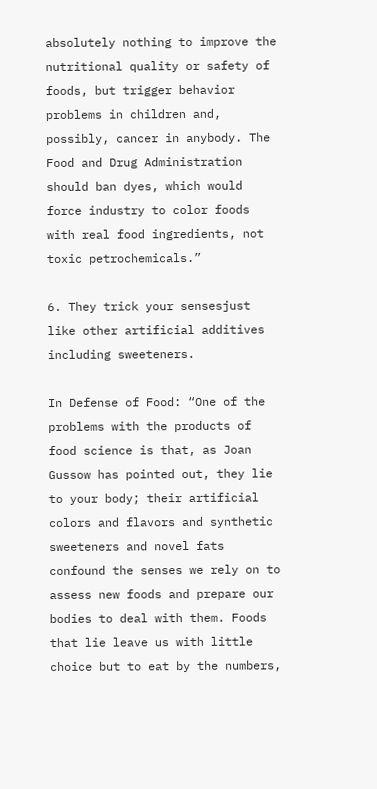absolutely nothing to improve the nutritional quality or safety of foods, but trigger behavior problems in children and, possibly, cancer in anybody. The Food and Drug Administration should ban dyes, which would force industry to color foods with real food ingredients, not toxic petrochemicals.”

6. They trick your sensesjust like other artificial additives including sweeteners.

In Defense of Food: “One of the problems with the products of food science is that, as Joan Gussow has pointed out, they lie to your body; their artificial colors and flavors and synthetic sweeteners and novel fats confound the senses we rely on to assess new foods and prepare our bodies to deal with them. Foods that lie leave us with little choice but to eat by the numbers,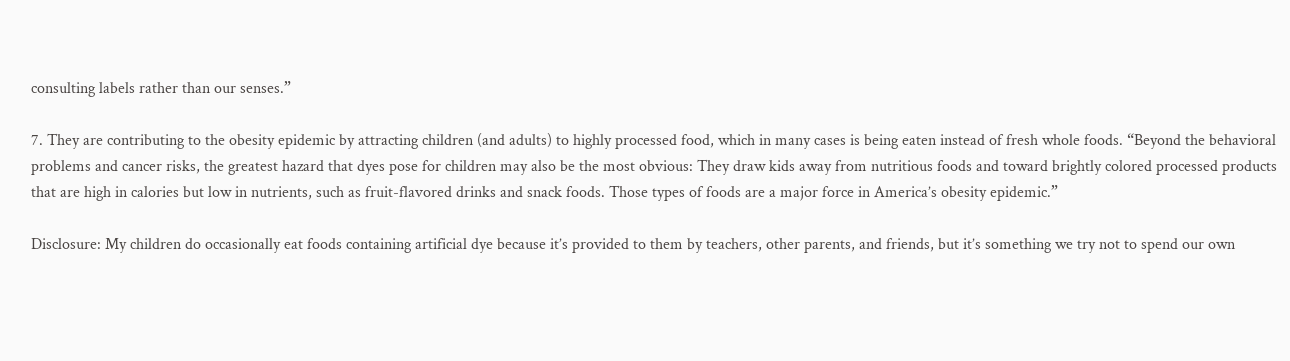consulting labels rather than our senses.”

7. They are contributing to the obesity epidemic by attracting children (and adults) to highly processed food, which in many cases is being eaten instead of fresh whole foods. “Beyond the behavioral problems and cancer risks, the greatest hazard that dyes pose for children may also be the most obvious: They draw kids away from nutritious foods and toward brightly colored processed products that are high in calories but low in nutrients, such as fruit-flavored drinks and snack foods. Those types of foods are a major force in America’s obesity epidemic.”

Disclosure: My children do occasionally eat foods containing artificial dye because it’s provided to them by teachers, other parents, and friends, but it’s something we try not to spend our own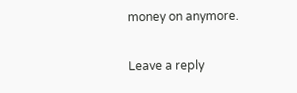money on anymore.

Leave a reply